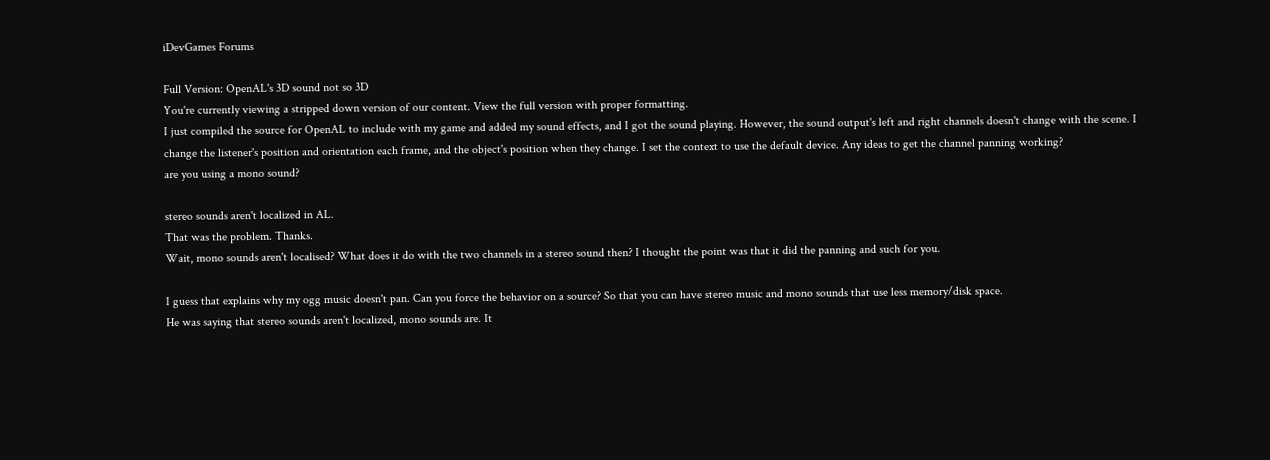iDevGames Forums

Full Version: OpenAL's 3D sound not so 3D
You're currently viewing a stripped down version of our content. View the full version with proper formatting.
I just compiled the source for OpenAL to include with my game and added my sound effects, and I got the sound playing. However, the sound output's left and right channels doesn't change with the scene. I change the listener's position and orientation each frame, and the object's position when they change. I set the context to use the default device. Any ideas to get the channel panning working?
are you using a mono sound?

stereo sounds aren't localized in AL.
That was the problem. Thanks.
Wait, mono sounds aren't localised? What does it do with the two channels in a stereo sound then? I thought the point was that it did the panning and such for you.

I guess that explains why my ogg music doesn't pan. Can you force the behavior on a source? So that you can have stereo music and mono sounds that use less memory/disk space.
He was saying that stereo sounds aren't localized, mono sounds are. It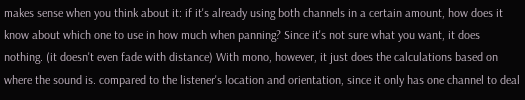makes sense when you think about it: if it's already using both channels in a certain amount, how does it know about which one to use in how much when panning? Since it's not sure what you want, it does nothing. (it doesn't even fade with distance) With mono, however, it just does the calculations based on where the sound is. compared to the listener's location and orientation, since it only has one channel to deal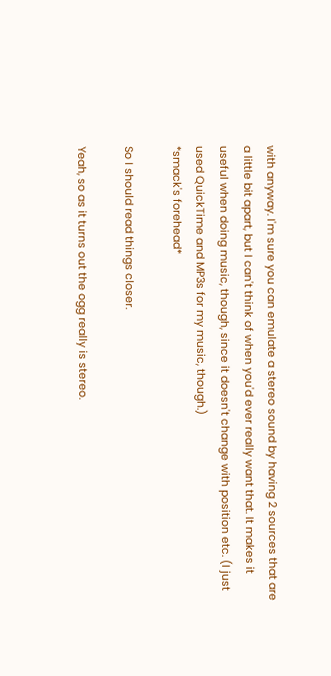with anyway. I'm sure you can emulate a stereo sound by having 2 sources that are a little bit apart, but I can't think of when you'd ever really want that. It makes it useful when doing music, though, since it doesn't change with position etc. (I just used QuickTime and MP3s for my music, though.)
*smack's forehead*

So I should read things closer.

Yeah, so as it turns out the ogg really is stereo.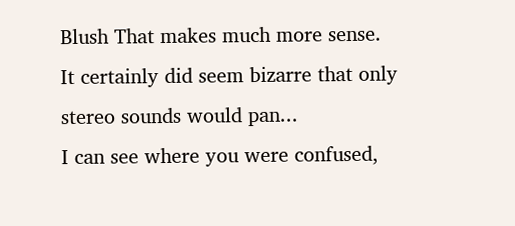Blush That makes much more sense.
It certainly did seem bizarre that only stereo sounds would pan...
I can see where you were confused,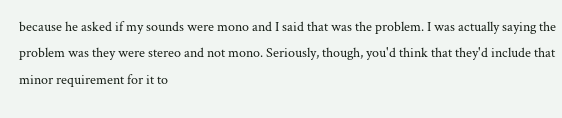because he asked if my sounds were mono and I said that was the problem. I was actually saying the problem was they were stereo and not mono. Seriously, though, you'd think that they'd include that minor requirement for it to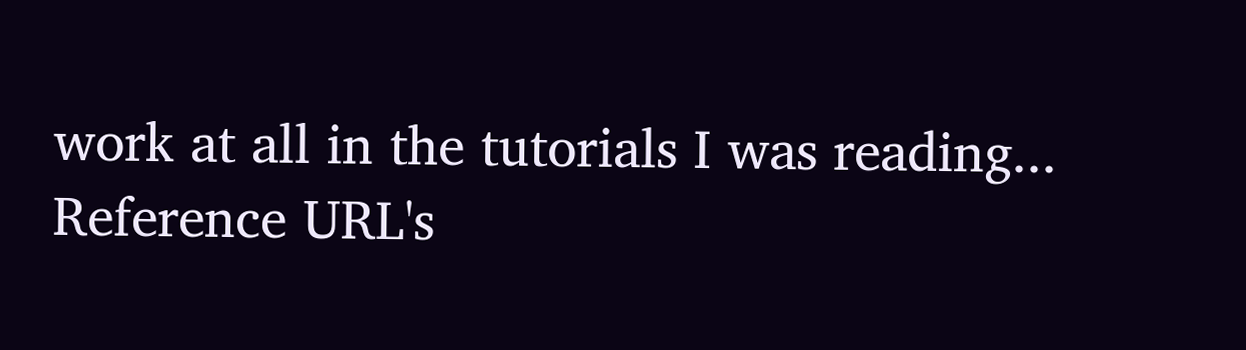work at all in the tutorials I was reading...
Reference URL's